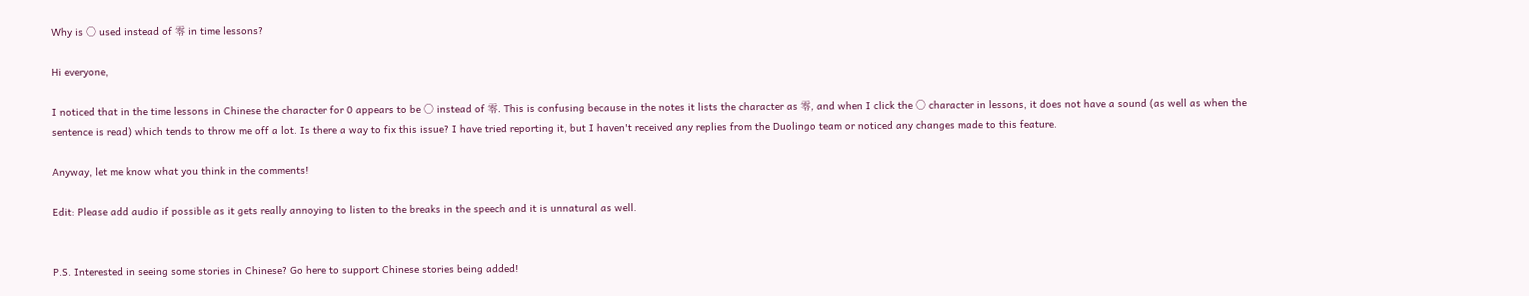Why is 〇 used instead of 零 in time lessons?

Hi everyone,

I noticed that in the time lessons in Chinese the character for 0 appears to be 〇 instead of 零. This is confusing because in the notes it lists the character as 零, and when I click the 〇 character in lessons, it does not have a sound (as well as when the sentence is read) which tends to throw me off a lot. Is there a way to fix this issue? I have tried reporting it, but I haven't received any replies from the Duolingo team or noticed any changes made to this feature.

Anyway, let me know what you think in the comments!

Edit: Please add audio if possible as it gets really annoying to listen to the breaks in the speech and it is unnatural as well.


P.S. Interested in seeing some stories in Chinese? Go here to support Chinese stories being added!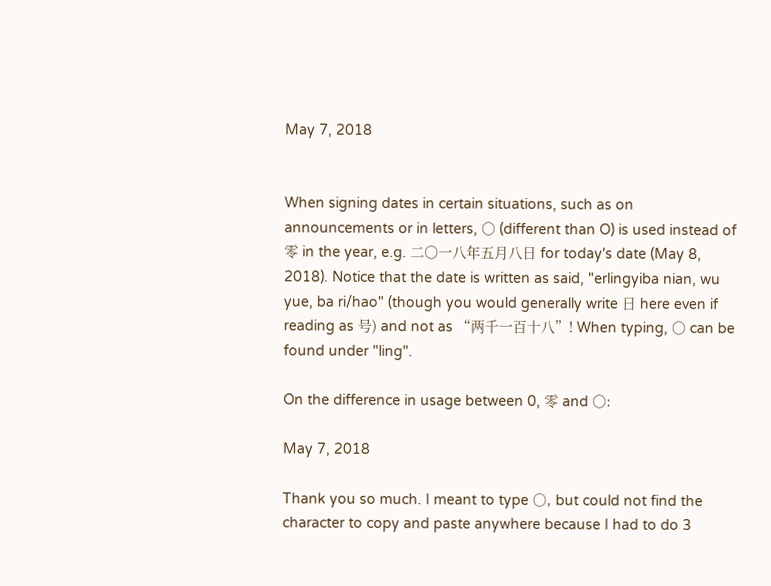May 7, 2018


When signing dates in certain situations, such as on announcements or in letters, 〇 (different than O) is used instead of 零 in the year, e.g. 二〇一八年五月八日 for today's date (May 8, 2018). Notice that the date is written as said, "erlingyiba nian, wu yue, ba ri/hao" (though you would generally write 日 here even if reading as 号) and not as “两千一百十八”! When typing, 〇 can be found under "ling".

On the difference in usage between 0, 零 and 〇:

May 7, 2018

Thank you so much. I meant to type 〇, but could not find the character to copy and paste anywhere because I had to do 3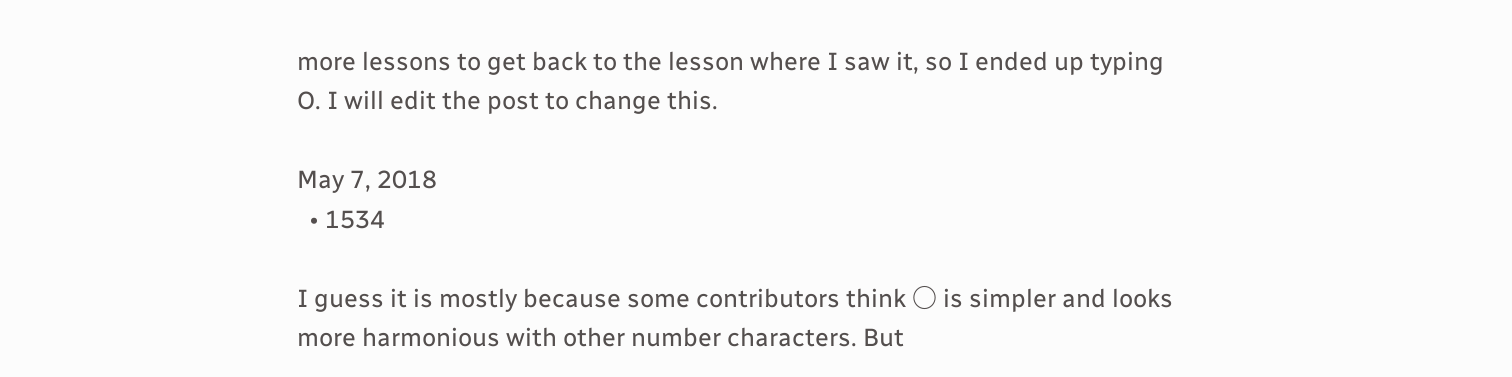more lessons to get back to the lesson where I saw it, so I ended up typing O. I will edit the post to change this.

May 7, 2018
  • 1534

I guess it is mostly because some contributors think 〇 is simpler and looks more harmonious with other number characters. But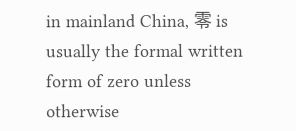in mainland China, 零 is usually the formal written form of zero unless otherwise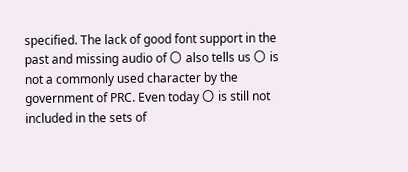specified. The lack of good font support in the past and missing audio of 〇 also tells us 〇 is not a commonly used character by the government of PRC. Even today 〇 is still not included in the sets of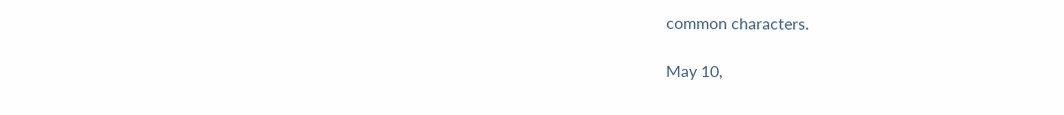common characters.

May 10,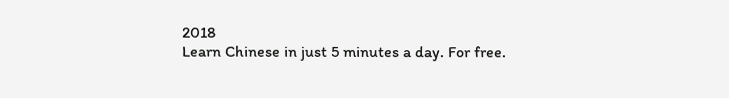2018
Learn Chinese in just 5 minutes a day. For free.